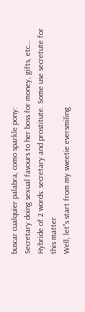buscar cualquier palabra, como sparkle pony:
Secretary doing sexual favours to her boss for money, gifts, etc... Hybride of 2 words: secretary and prostitute. Some use secretute for this matter
Well, let"s start from my sweetie eversmiling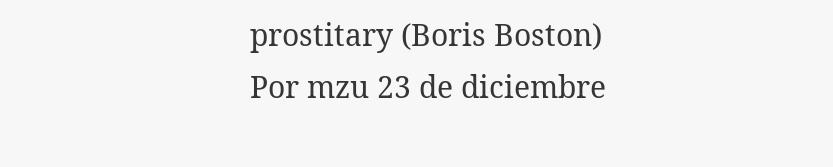prostitary (Boris Boston)
Por mzu 23 de diciembre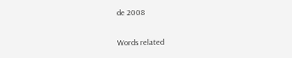de 2008

Words related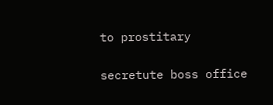to prostitary

secretute boss office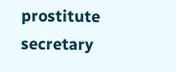prostitute secretary